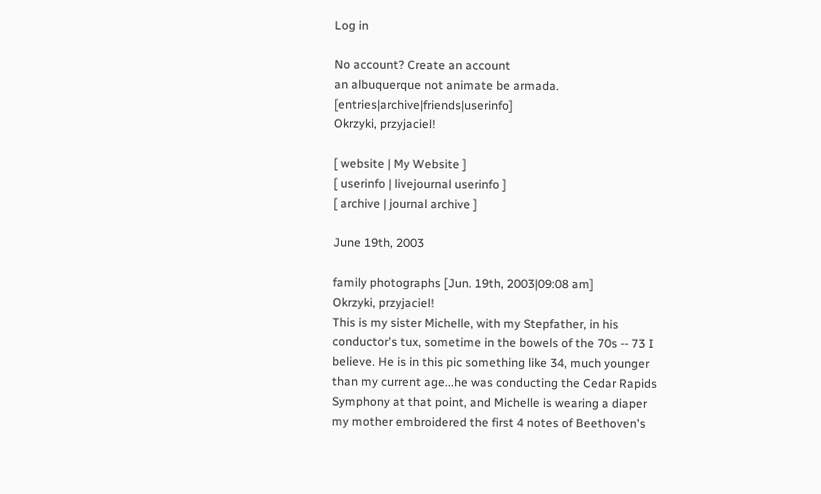Log in

No account? Create an account
an albuquerque not animate be armada. [entries|archive|friends|userinfo]
Okrzyki, przyjaciel!

[ website | My Website ]
[ userinfo | livejournal userinfo ]
[ archive | journal archive ]

June 19th, 2003

family photographs [Jun. 19th, 2003|09:08 am]
Okrzyki, przyjaciel!
This is my sister Michelle, with my Stepfather, in his conductor's tux, sometime in the bowels of the 70s -- 73 I believe. He is in this pic something like 34, much younger than my current age...he was conducting the Cedar Rapids Symphony at that point, and Michelle is wearing a diaper my mother embroidered the first 4 notes of Beethoven's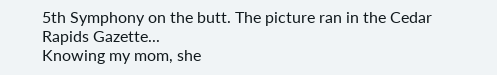5th Symphony on the butt. The picture ran in the Cedar Rapids Gazette...
Knowing my mom, she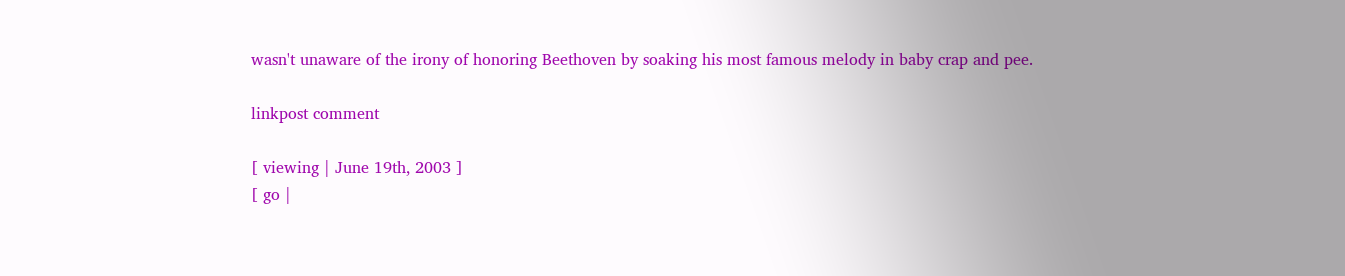wasn't unaware of the irony of honoring Beethoven by soaking his most famous melody in baby crap and pee.

linkpost comment

[ viewing | June 19th, 2003 ]
[ go |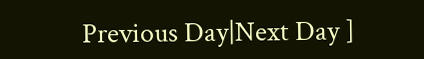Previous Day|Next Day ]